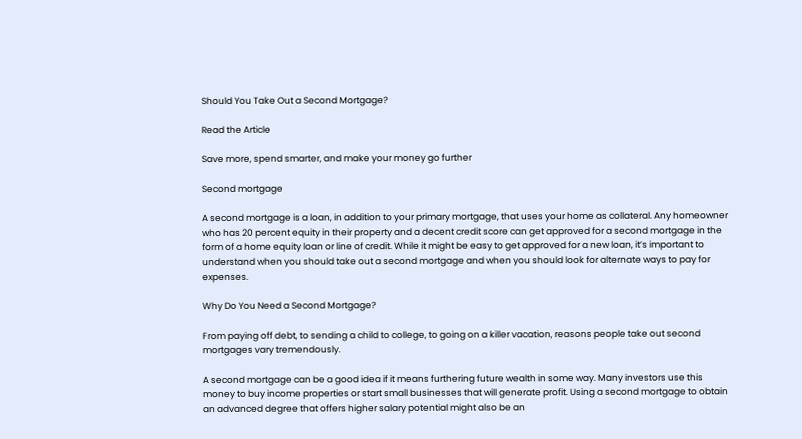Should You Take Out a Second Mortgage?

Read the Article

Save more, spend smarter, and make your money go further

Second mortgage

A second mortgage is a loan, in addition to your primary mortgage, that uses your home as collateral. Any homeowner who has 20 percent equity in their property and a decent credit score can get approved for a second mortgage in the form of a home equity loan or line of credit. While it might be easy to get approved for a new loan, it’s important to understand when you should take out a second mortgage and when you should look for alternate ways to pay for expenses.

Why Do You Need a Second Mortgage?

From paying off debt, to sending a child to college, to going on a killer vacation, reasons people take out second mortgages vary tremendously.

A second mortgage can be a good idea if it means furthering future wealth in some way. Many investors use this money to buy income properties or start small businesses that will generate profit. Using a second mortgage to obtain an advanced degree that offers higher salary potential might also be an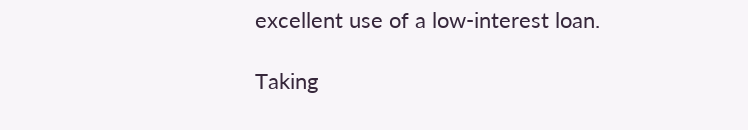excellent use of a low-interest loan.

Taking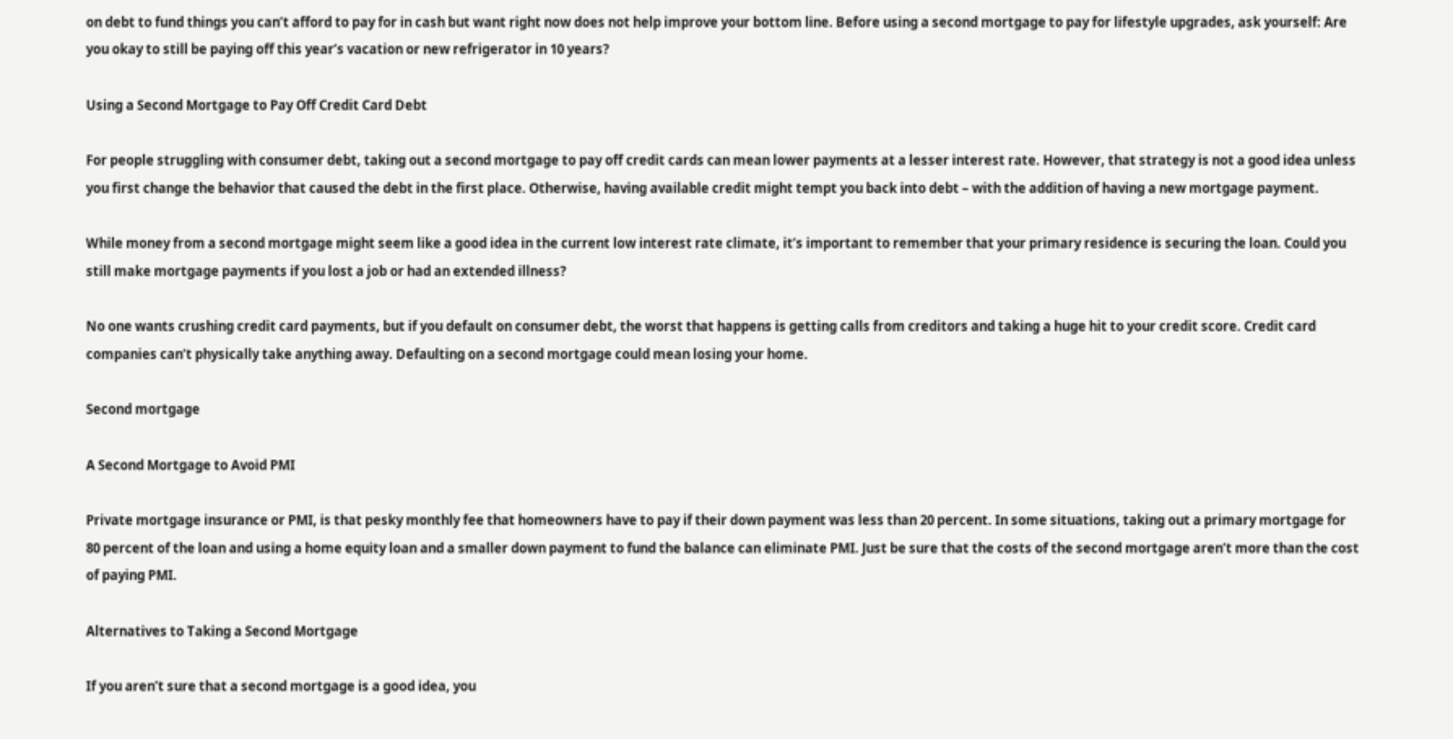on debt to fund things you can’t afford to pay for in cash but want right now does not help improve your bottom line. Before using a second mortgage to pay for lifestyle upgrades, ask yourself: Are you okay to still be paying off this year’s vacation or new refrigerator in 10 years?

Using a Second Mortgage to Pay Off Credit Card Debt

For people struggling with consumer debt, taking out a second mortgage to pay off credit cards can mean lower payments at a lesser interest rate. However, that strategy is not a good idea unless you first change the behavior that caused the debt in the first place. Otherwise, having available credit might tempt you back into debt – with the addition of having a new mortgage payment.

While money from a second mortgage might seem like a good idea in the current low interest rate climate, it’s important to remember that your primary residence is securing the loan. Could you still make mortgage payments if you lost a job or had an extended illness?

No one wants crushing credit card payments, but if you default on consumer debt, the worst that happens is getting calls from creditors and taking a huge hit to your credit score. Credit card companies can’t physically take anything away. Defaulting on a second mortgage could mean losing your home.

Second mortgage

A Second Mortgage to Avoid PMI

Private mortgage insurance or PMI, is that pesky monthly fee that homeowners have to pay if their down payment was less than 20 percent. In some situations, taking out a primary mortgage for 80 percent of the loan and using a home equity loan and a smaller down payment to fund the balance can eliminate PMI. Just be sure that the costs of the second mortgage aren’t more than the cost of paying PMI.

Alternatives to Taking a Second Mortgage

If you aren’t sure that a second mortgage is a good idea, you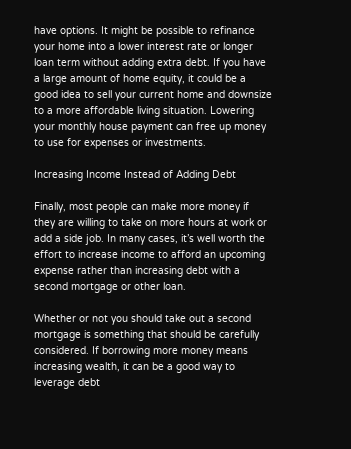have options. It might be possible to refinance your home into a lower interest rate or longer loan term without adding extra debt. If you have a large amount of home equity, it could be a good idea to sell your current home and downsize to a more affordable living situation. Lowering your monthly house payment can free up money to use for expenses or investments.

Increasing Income Instead of Adding Debt

Finally, most people can make more money if they are willing to take on more hours at work or add a side job. In many cases, it’s well worth the effort to increase income to afford an upcoming expense rather than increasing debt with a second mortgage or other loan.

Whether or not you should take out a second mortgage is something that should be carefully considered. If borrowing more money means increasing wealth, it can be a good way to leverage debt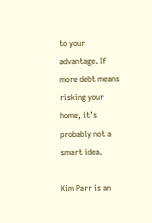to your advantage. If more debt means risking your home, it’s probably not a smart idea.

Kim Parr is an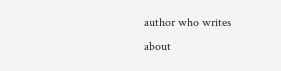author who writes about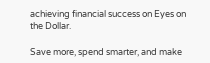achieving financial success on Eyes on the Dollar.

Save more, spend smarter, and make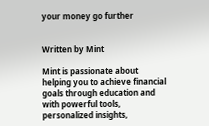your money go further


Written by Mint

Mint is passionate about helping you to achieve financial goals through education and with powerful tools, personalized insights,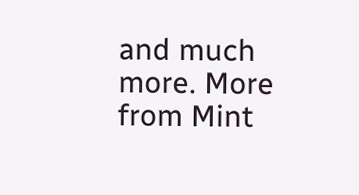and much more. More from Mint